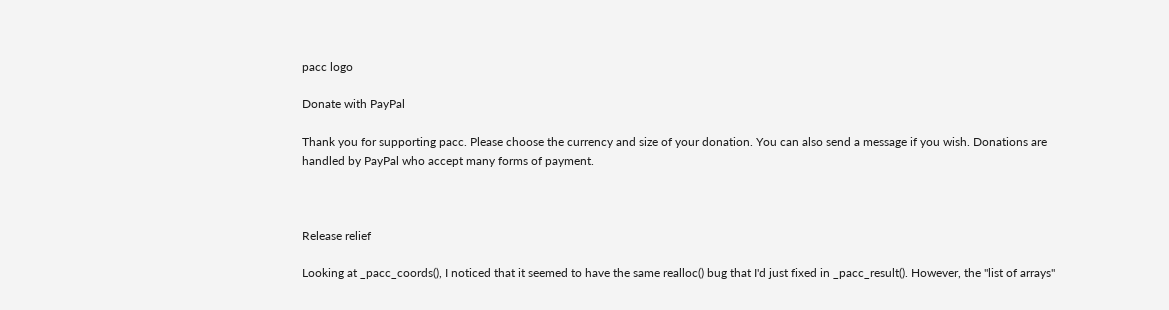pacc logo

Donate with PayPal

Thank you for supporting pacc. Please choose the currency and size of your donation. You can also send a message if you wish. Donations are handled by PayPal who accept many forms of payment.



Release relief

Looking at _pacc_coords(), I noticed that it seemed to have the same realloc() bug that I'd just fixed in _pacc_result(). However, the "list of arrays"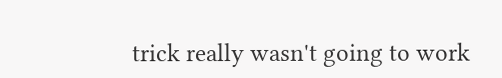trick really wasn't going to work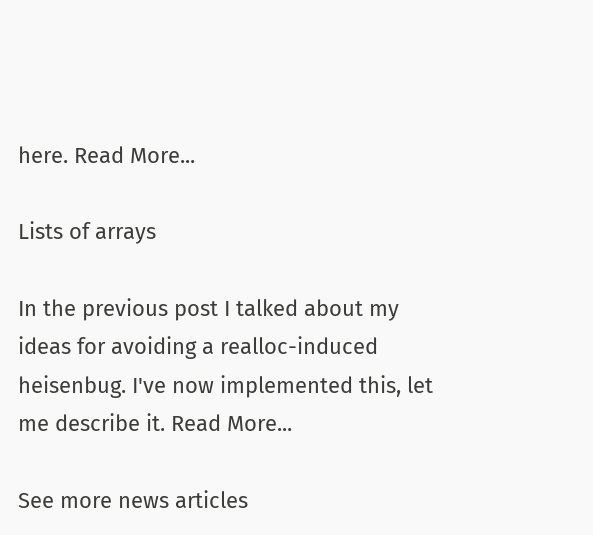here. Read More...

Lists of arrays

In the previous post I talked about my ideas for avoiding a realloc-induced heisenbug. I've now implemented this, let me describe it. Read More...

See more news articles